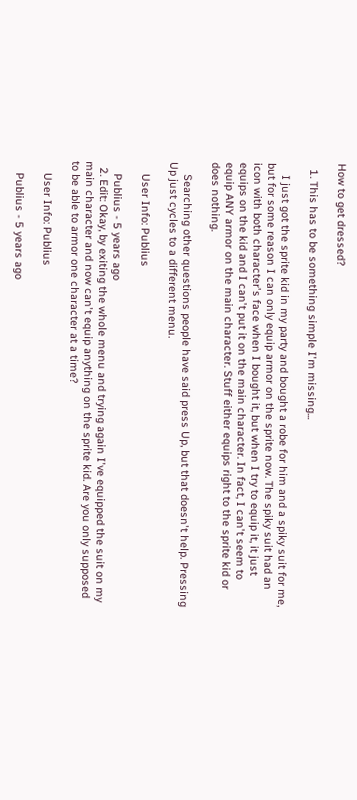How to get dressed?

  1. This has to be something simple I'm missing...

    I just got the sprite kid in my party and bought a robe for him and a spiky suit for me, but for some reason I can only equip armor on the sprite now. The spiky suit had an icon with both character's face when I bought it, but when I try to equip it, it just equips on the kid and I can't put it on the main character. In fact, I can't seem to equip ANY armor on the main character. Stuff either equips right to the sprite kid or does nothing.

    Searching other questions people have said press Up, but that doesn't help. Pressing Up just cycles to a different menu.

    User Info: Publius

    Publius - 5 years ago
  2. Edit: Okay, by exiting the whole menu and trying again I've equipped the suit on my main character and now can't equip anything on the sprite kid. Are you only supposed to be able to armor one character at a time?

    User Info: Publius

    Publius - 5 years ago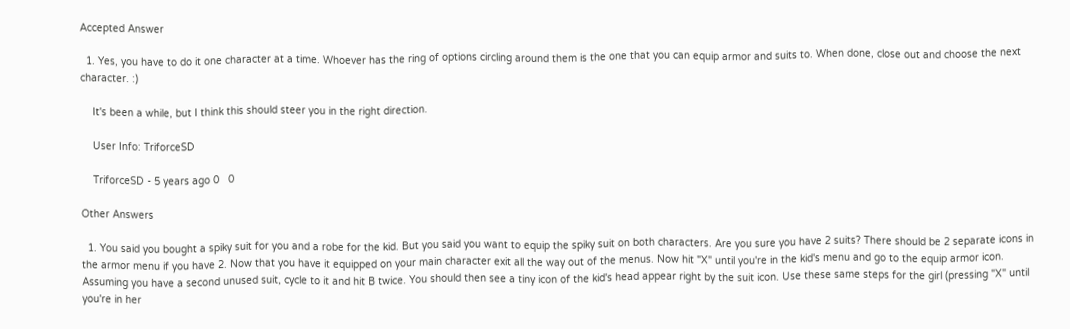Accepted Answer

  1. Yes, you have to do it one character at a time. Whoever has the ring of options circling around them is the one that you can equip armor and suits to. When done, close out and choose the next character. :)

    It's been a while, but I think this should steer you in the right direction.

    User Info: TriforceSD

    TriforceSD - 5 years ago 0   0

Other Answers

  1. You said you bought a spiky suit for you and a robe for the kid. But you said you want to equip the spiky suit on both characters. Are you sure you have 2 suits? There should be 2 separate icons in the armor menu if you have 2. Now that you have it equipped on your main character exit all the way out of the menus. Now hit "X" until you're in the kid's menu and go to the equip armor icon. Assuming you have a second unused suit, cycle to it and hit B twice. You should then see a tiny icon of the kid's head appear right by the suit icon. Use these same steps for the girl (pressing "X" until you're in her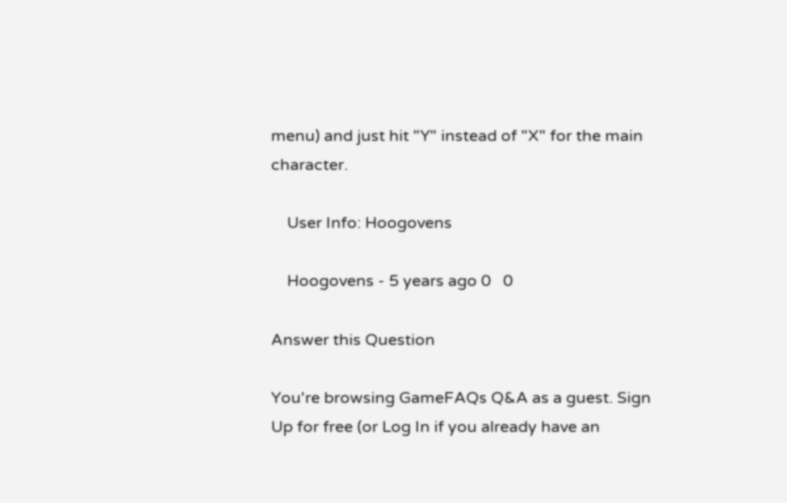menu) and just hit "Y" instead of "X" for the main character.

    User Info: Hoogovens

    Hoogovens - 5 years ago 0   0

Answer this Question

You're browsing GameFAQs Q&A as a guest. Sign Up for free (or Log In if you already have an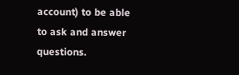account) to be able to ask and answer questions.